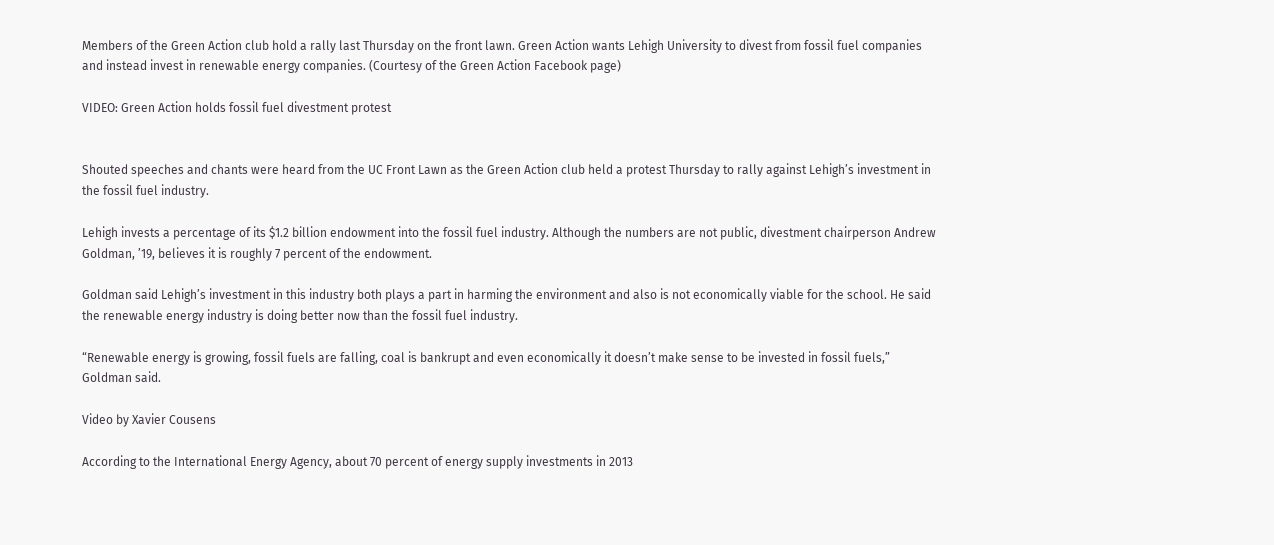Members of the Green Action club hold a rally last Thursday on the front lawn. Green Action wants Lehigh University to divest from fossil fuel companies and instead invest in renewable energy companies. (Courtesy of the Green Action Facebook page)

VIDEO: Green Action holds fossil fuel divestment protest


Shouted speeches and chants were heard from the UC Front Lawn as the Green Action club held a protest Thursday to rally against Lehigh’s investment in the fossil fuel industry.

Lehigh invests a percentage of its $1.2 billion endowment into the fossil fuel industry. Although the numbers are not public, divestment chairperson Andrew Goldman, ’19, believes it is roughly 7 percent of the endowment.

Goldman said Lehigh’s investment in this industry both plays a part in harming the environment and also is not economically viable for the school. He said the renewable energy industry is doing better now than the fossil fuel industry.

“Renewable energy is growing, fossil fuels are falling, coal is bankrupt and even economically it doesn’t make sense to be invested in fossil fuels,” Goldman said.

Video by Xavier Cousens

According to the International Energy Agency, about 70 percent of energy supply investments in 2013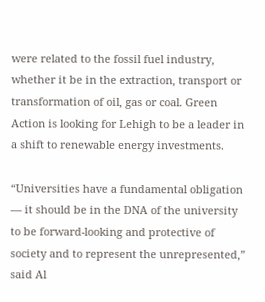were related to the fossil fuel industry, whether it be in the extraction, transport or transformation of oil, gas or coal. Green Action is looking for Lehigh to be a leader in a shift to renewable energy investments.

“Universities have a fundamental obligation — it should be in the DNA of the university to be forward-looking and protective of society and to represent the unrepresented,” said Al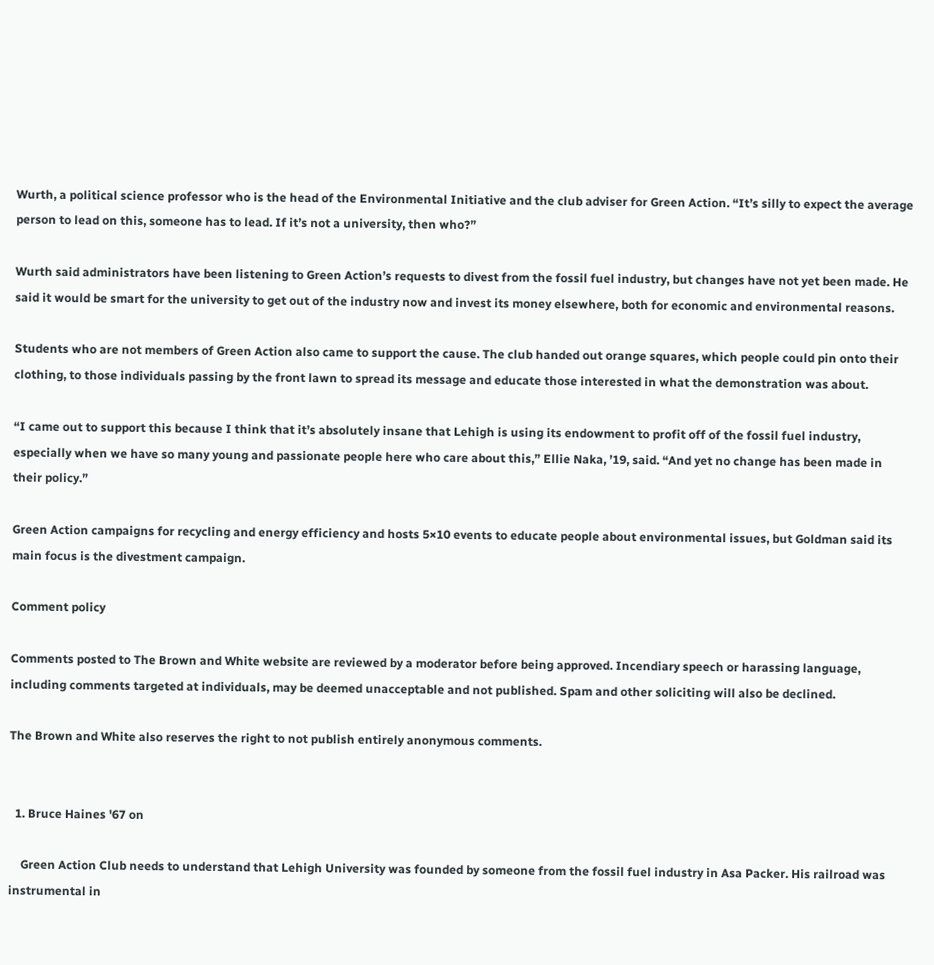Wurth, a political science professor who is the head of the Environmental Initiative and the club adviser for Green Action. “It’s silly to expect the average person to lead on this, someone has to lead. If it’s not a university, then who?”

Wurth said administrators have been listening to Green Action’s requests to divest from the fossil fuel industry, but changes have not yet been made. He said it would be smart for the university to get out of the industry now and invest its money elsewhere, both for economic and environmental reasons.

Students who are not members of Green Action also came to support the cause. The club handed out orange squares, which people could pin onto their clothing, to those individuals passing by the front lawn to spread its message and educate those interested in what the demonstration was about.

“I came out to support this because I think that it’s absolutely insane that Lehigh is using its endowment to profit off of the fossil fuel industry, especially when we have so many young and passionate people here who care about this,” Ellie Naka, ’19, said. “And yet no change has been made in their policy.”

Green Action campaigns for recycling and energy efficiency and hosts 5×10 events to educate people about environmental issues, but Goldman said its main focus is the divestment campaign.

Comment policy

Comments posted to The Brown and White website are reviewed by a moderator before being approved. Incendiary speech or harassing language, including comments targeted at individuals, may be deemed unacceptable and not published. Spam and other soliciting will also be declined.

The Brown and White also reserves the right to not publish entirely anonymous comments.


  1. Bruce Haines '67 on

    Green Action Club needs to understand that Lehigh University was founded by someone from the fossil fuel industry in Asa Packer. His railroad was instrumental in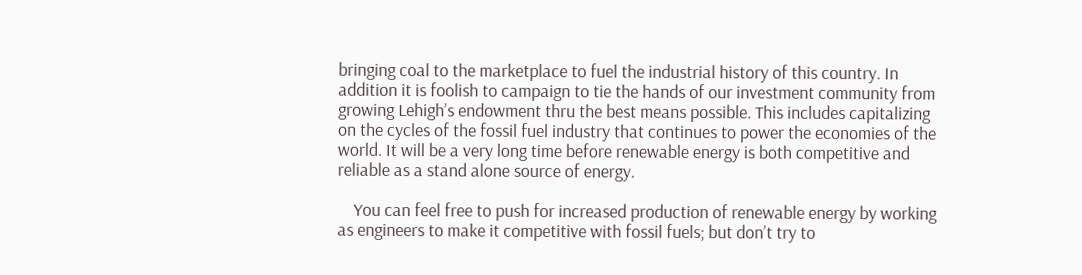bringing coal to the marketplace to fuel the industrial history of this country. In addition it is foolish to campaign to tie the hands of our investment community from growing Lehigh’s endowment thru the best means possible. This includes capitalizing on the cycles of the fossil fuel industry that continues to power the economies of the world. It will be a very long time before renewable energy is both competitive and reliable as a stand alone source of energy.

    You can feel free to push for increased production of renewable energy by working as engineers to make it competitive with fossil fuels; but don’t try to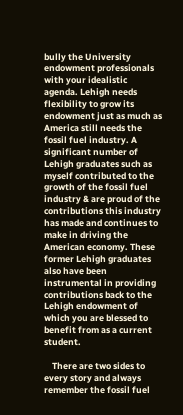bully the University endowment professionals with your idealistic agenda. Lehigh needs flexibility to grow its endowment just as much as America still needs the fossil fuel industry. A significant number of Lehigh graduates such as myself contributed to the growth of the fossil fuel industry & are proud of the contributions this industry has made and continues to make in driving the American economy. These former Lehigh graduates also have been instrumental in providing contributions back to the Lehigh endowment of which you are blessed to benefit from as a current student.

    There are two sides to every story and always remember the fossil fuel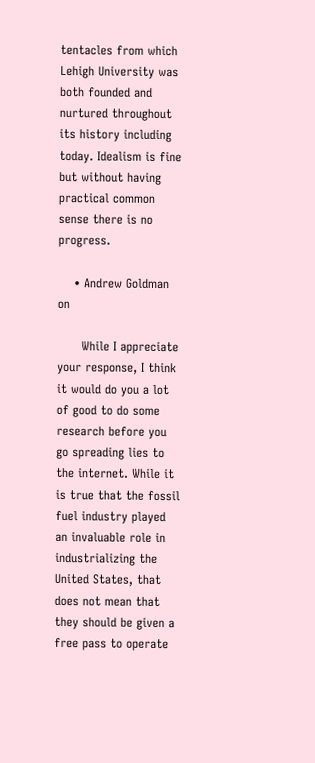tentacles from which Lehigh University was both founded and nurtured throughout its history including today. Idealism is fine but without having practical common sense there is no progress.

    • Andrew Goldman on

      While I appreciate your response, I think it would do you a lot of good to do some research before you go spreading lies to the internet. While it is true that the fossil fuel industry played an invaluable role in industrializing the United States, that does not mean that they should be given a free pass to operate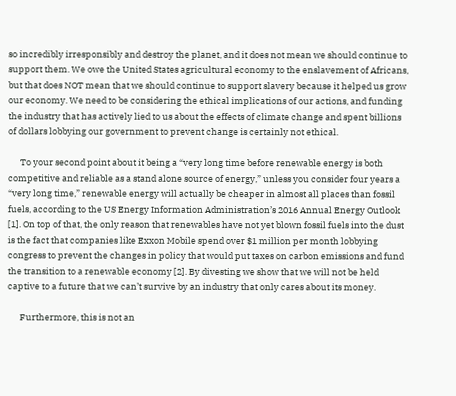so incredibly irresponsibly and destroy the planet, and it does not mean we should continue to support them. We owe the United States agricultural economy to the enslavement of Africans, but that does NOT mean that we should continue to support slavery because it helped us grow our economy. We need to be considering the ethical implications of our actions, and funding the industry that has actively lied to us about the effects of climate change and spent billions of dollars lobbying our government to prevent change is certainly not ethical.

      To your second point about it being a “very long time before renewable energy is both competitive and reliable as a stand alone source of energy,” unless you consider four years a “very long time,” renewable energy will actually be cheaper in almost all places than fossil fuels, according to the US Energy Information Administration’s 2016 Annual Energy Outlook [1]. On top of that, the only reason that renewables have not yet blown fossil fuels into the dust is the fact that companies like Exxon Mobile spend over $1 million per month lobbying congress to prevent the changes in policy that would put taxes on carbon emissions and fund the transition to a renewable economy [2]. By divesting we show that we will not be held captive to a future that we can’t survive by an industry that only cares about its money.

      Furthermore, this is not an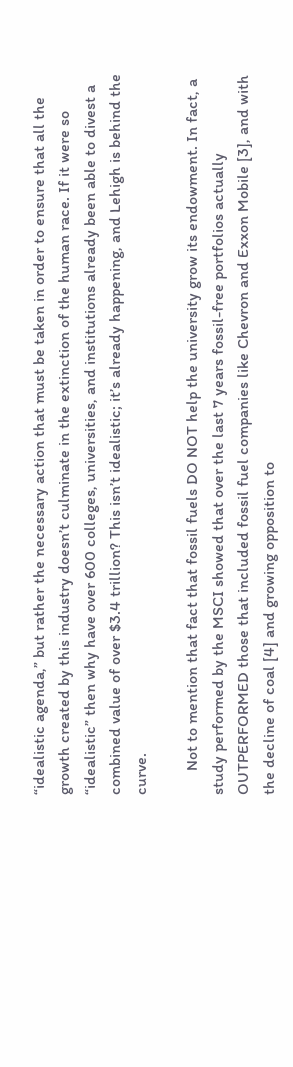“idealistic agenda,” but rather the necessary action that must be taken in order to ensure that all the growth created by this industry doesn’t culminate in the extinction of the human race. If it were so “idealistic” then why have over 600 colleges, universities, and institutions already been able to divest a combined value of over $3.4 trillion? This isn’t idealistic; it’s already happening, and Lehigh is behind the curve.

      Not to mention that fact that fossil fuels DO NOT help the university grow its endowment. In fact, a study performed by the MSCI showed that over the last 7 years fossil-free portfolios actually OUTPERFORMED those that included fossil fuel companies like Chevron and Exxon Mobile [3], and with the decline of coal [4] and growing opposition to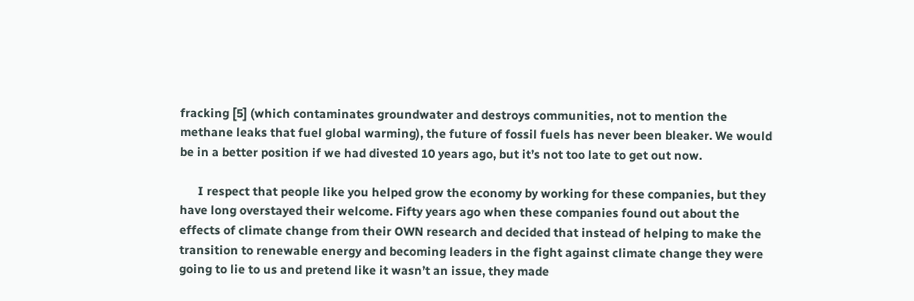fracking [5] (which contaminates groundwater and destroys communities, not to mention the methane leaks that fuel global warming), the future of fossil fuels has never been bleaker. We would be in a better position if we had divested 10 years ago, but it’s not too late to get out now.

      I respect that people like you helped grow the economy by working for these companies, but they have long overstayed their welcome. Fifty years ago when these companies found out about the effects of climate change from their OWN research and decided that instead of helping to make the transition to renewable energy and becoming leaders in the fight against climate change they were going to lie to us and pretend like it wasn’t an issue, they made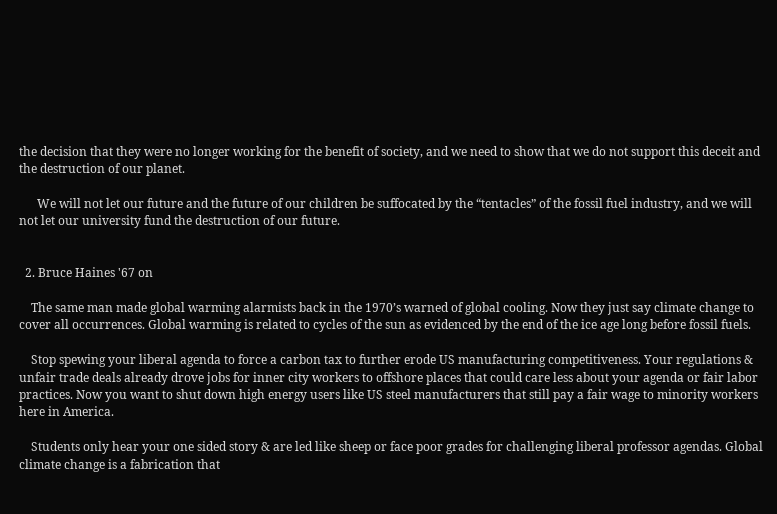the decision that they were no longer working for the benefit of society, and we need to show that we do not support this deceit and the destruction of our planet.

      We will not let our future and the future of our children be suffocated by the “tentacles” of the fossil fuel industry, and we will not let our university fund the destruction of our future.


  2. Bruce Haines '67 on

    The same man made global warming alarmists back in the 1970’s warned of global cooling. Now they just say climate change to cover all occurrences. Global warming is related to cycles of the sun as evidenced by the end of the ice age long before fossil fuels.

    Stop spewing your liberal agenda to force a carbon tax to further erode US manufacturing competitiveness. Your regulations & unfair trade deals already drove jobs for inner city workers to offshore places that could care less about your agenda or fair labor practices. Now you want to shut down high energy users like US steel manufacturers that still pay a fair wage to minority workers here in America.

    Students only hear your one sided story & are led like sheep or face poor grades for challenging liberal professor agendas. Global climate change is a fabrication that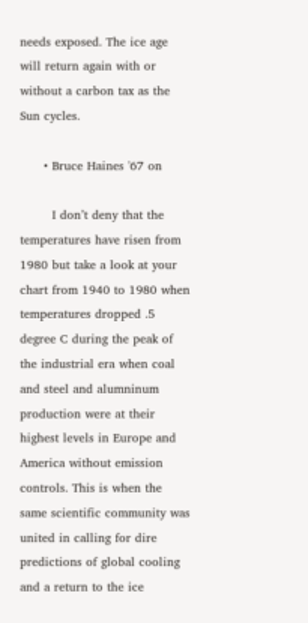needs exposed. The ice age will return again with or without a carbon tax as the Sun cycles.

      • Bruce Haines '67 on

        I don’t deny that the temperatures have risen from 1980 but take a look at your chart from 1940 to 1980 when temperatures dropped .5 degree C during the peak of the industrial era when coal and steel and alumninum production were at their highest levels in Europe and America without emission controls. This is when the same scientific community was united in calling for dire predictions of global cooling and a return to the ice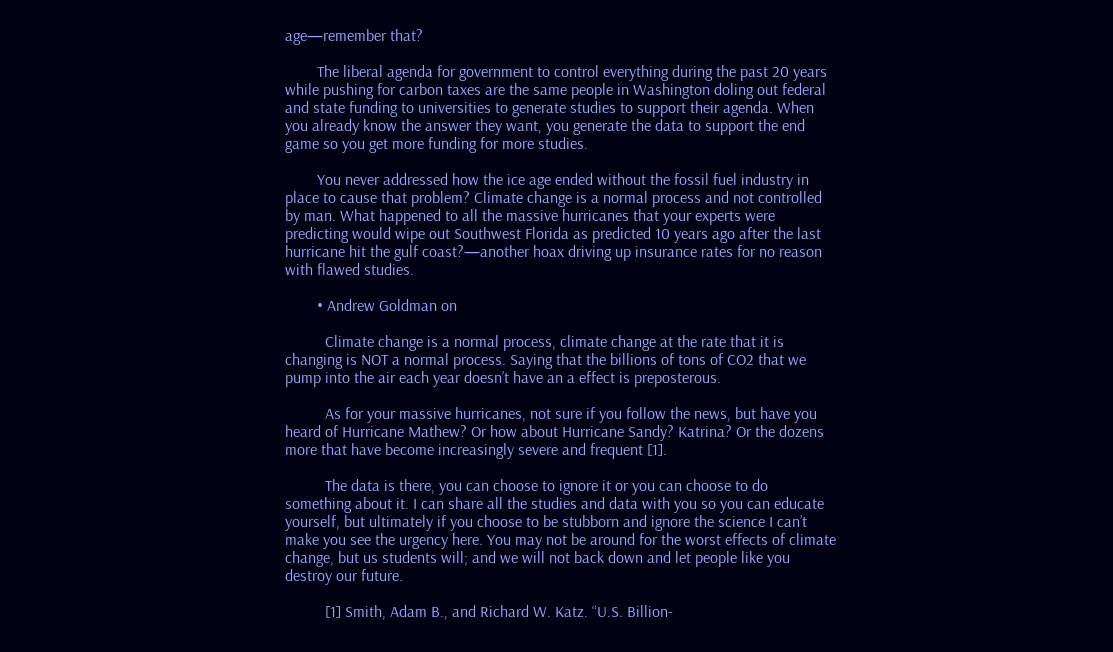age—remember that?

        The liberal agenda for government to control everything during the past 20 years while pushing for carbon taxes are the same people in Washington doling out federal and state funding to universities to generate studies to support their agenda. When you already know the answer they want, you generate the data to support the end game so you get more funding for more studies.

        You never addressed how the ice age ended without the fossil fuel industry in place to cause that problem? Climate change is a normal process and not controlled by man. What happened to all the massive hurricanes that your experts were predicting would wipe out Southwest Florida as predicted 10 years ago after the last hurricane hit the gulf coast?—another hoax driving up insurance rates for no reason with flawed studies.

        • Andrew Goldman on

          Climate change is a normal process, climate change at the rate that it is changing is NOT a normal process. Saying that the billions of tons of CO2 that we pump into the air each year doesn’t have an a effect is preposterous.

          As for your massive hurricanes, not sure if you follow the news, but have you heard of Hurricane Mathew? Or how about Hurricane Sandy? Katrina? Or the dozens more that have become increasingly severe and frequent [1].

          The data is there, you can choose to ignore it or you can choose to do something about it. I can share all the studies and data with you so you can educate yourself, but ultimately if you choose to be stubborn and ignore the science I can’t make you see the urgency here. You may not be around for the worst effects of climate change, but us students will; and we will not back down and let people like you destroy our future.

          [1] Smith, Adam B., and Richard W. Katz. “U.S. Billion-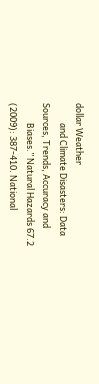dollar Weather
          and Climate Disasters: Data Sources, Trends, Accuracy and
          Biases.” Natural Hazards 67.2 (2009): 387-410. National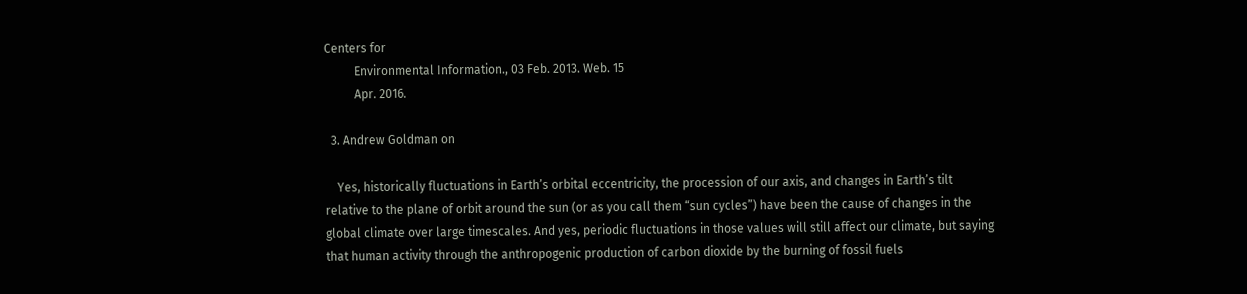Centers for
          Environmental Information., 03 Feb. 2013. Web. 15
          Apr. 2016.

  3. Andrew Goldman on

    Yes, historically fluctuations in Earth’s orbital eccentricity, the procession of our axis, and changes in Earth’s tilt relative to the plane of orbit around the sun (or as you call them “sun cycles”) have been the cause of changes in the global climate over large timescales. And yes, periodic fluctuations in those values will still affect our climate, but saying that human activity through the anthropogenic production of carbon dioxide by the burning of fossil fuels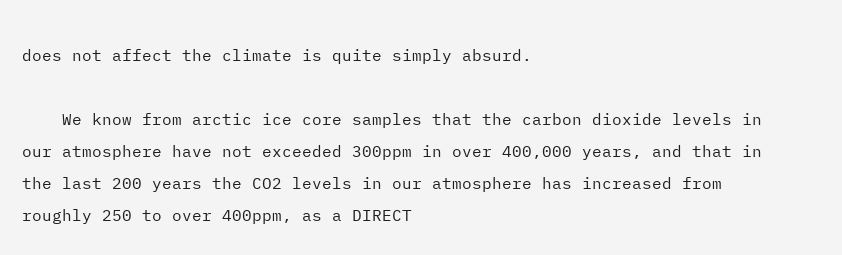does not affect the climate is quite simply absurd.

    We know from arctic ice core samples that the carbon dioxide levels in our atmosphere have not exceeded 300ppm in over 400,000 years, and that in the last 200 years the CO2 levels in our atmosphere has increased from roughly 250 to over 400ppm, as a DIRECT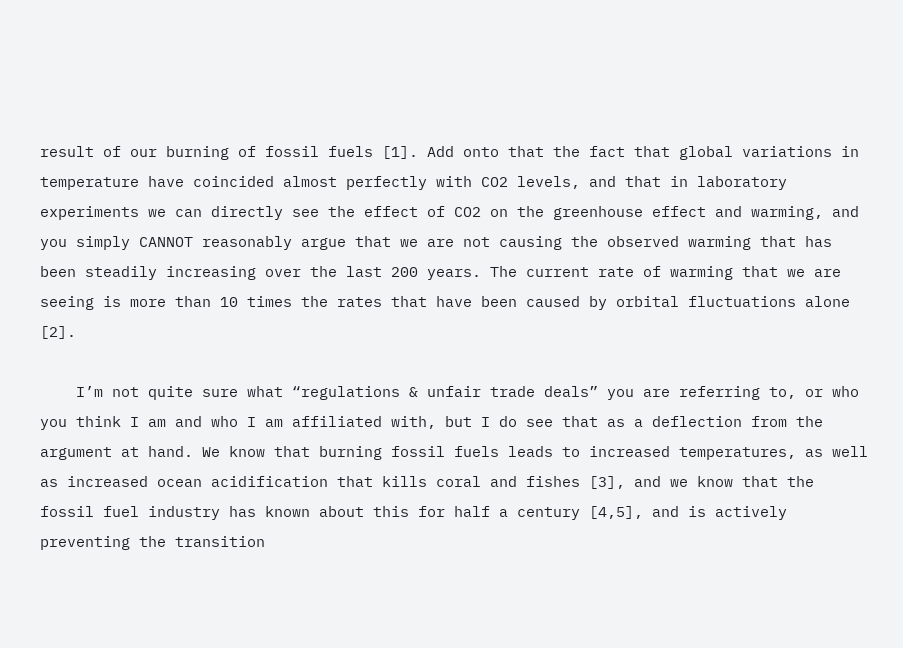result of our burning of fossil fuels [1]. Add onto that the fact that global variations in temperature have coincided almost perfectly with CO2 levels, and that in laboratory experiments we can directly see the effect of CO2 on the greenhouse effect and warming, and you simply CANNOT reasonably argue that we are not causing the observed warming that has been steadily increasing over the last 200 years. The current rate of warming that we are seeing is more than 10 times the rates that have been caused by orbital fluctuations alone [2].

    I’m not quite sure what “regulations & unfair trade deals” you are referring to, or who you think I am and who I am affiliated with, but I do see that as a deflection from the argument at hand. We know that burning fossil fuels leads to increased temperatures, as well as increased ocean acidification that kills coral and fishes [3], and we know that the fossil fuel industry has known about this for half a century [4,5], and is actively preventing the transition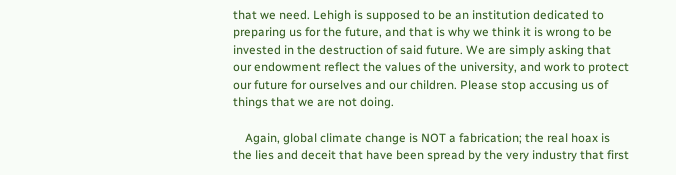that we need. Lehigh is supposed to be an institution dedicated to preparing us for the future, and that is why we think it is wrong to be invested in the destruction of said future. We are simply asking that our endowment reflect the values of the university, and work to protect our future for ourselves and our children. Please stop accusing us of things that we are not doing.

    Again, global climate change is NOT a fabrication; the real hoax is the lies and deceit that have been spread by the very industry that first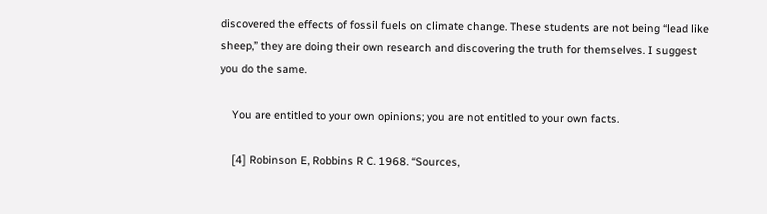discovered the effects of fossil fuels on climate change. These students are not being “lead like sheep,” they are doing their own research and discovering the truth for themselves. I suggest you do the same.

    You are entitled to your own opinions; you are not entitled to your own facts.

    [4] Robinson E, Robbins R C. 1968. “Sources,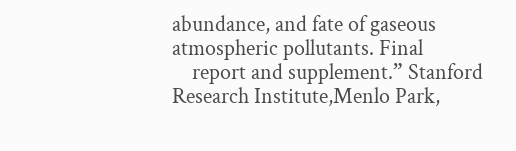abundance, and fate of gaseous atmospheric pollutants. Final
    report and supplement.” Stanford Research Institute,Menlo Park,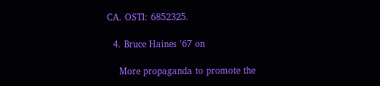CA. OSTI: 6852325.

  4. Bruce Haines '67 on

    More propaganda to promote the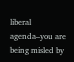liberal agenda–you are being misled by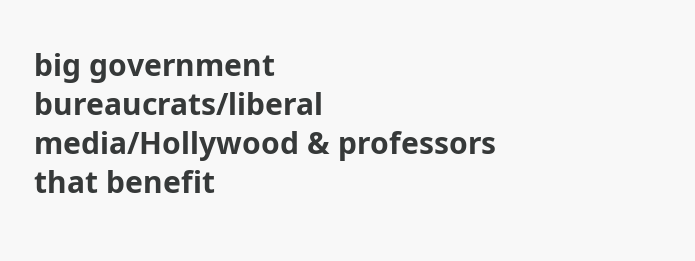big government bureaucrats/liberal media/Hollywood & professors that benefit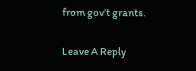from gov’t grants.

Leave A Reply